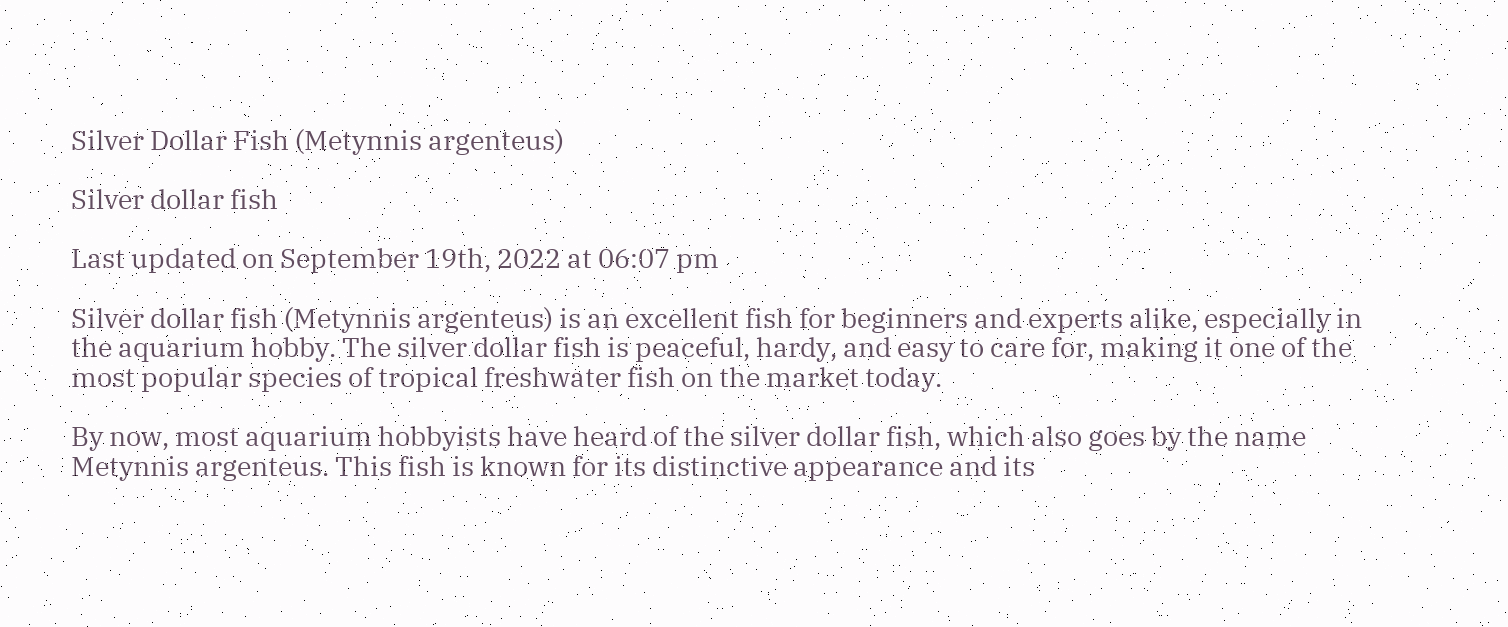Silver Dollar Fish (Metynnis argenteus)

Silver dollar fish

Last updated on September 19th, 2022 at 06:07 pm

Silver dollar fish (Metynnis argenteus) is an excellent fish for beginners and experts alike, especially in the aquarium hobby. The silver dollar fish is peaceful, hardy, and easy to care for, making it one of the most popular species of tropical freshwater fish on the market today.

By now, most aquarium hobbyists have heard of the silver dollar fish, which also goes by the name Metynnis argenteus. This fish is known for its distinctive appearance and its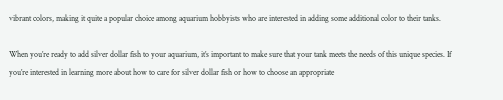vibrant colors, making it quite a popular choice among aquarium hobbyists who are interested in adding some additional color to their tanks.

When you’re ready to add silver dollar fish to your aquarium, it’s important to make sure that your tank meets the needs of this unique species. If you’re interested in learning more about how to care for silver dollar fish or how to choose an appropriate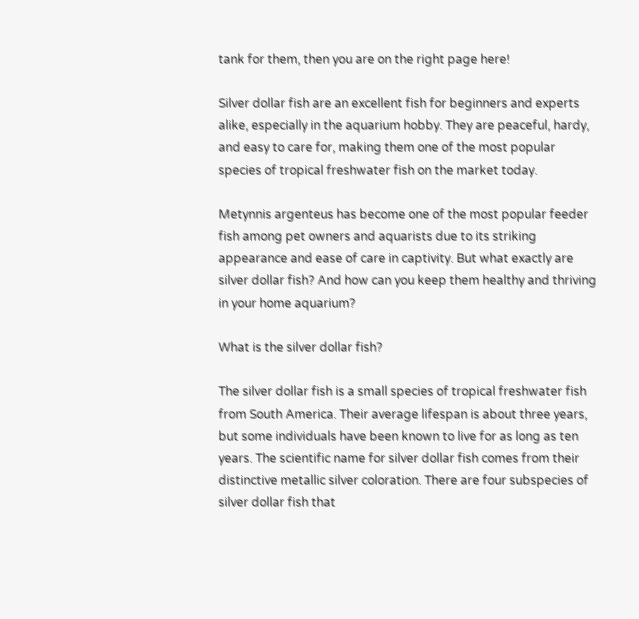tank for them, then you are on the right page here!

Silver dollar fish are an excellent fish for beginners and experts alike, especially in the aquarium hobby. They are peaceful, hardy, and easy to care for, making them one of the most popular species of tropical freshwater fish on the market today.

Metynnis argenteus has become one of the most popular feeder fish among pet owners and aquarists due to its striking appearance and ease of care in captivity. But what exactly are silver dollar fish? And how can you keep them healthy and thriving in your home aquarium?

What is the silver dollar fish?

The silver dollar fish is a small species of tropical freshwater fish from South America. Their average lifespan is about three years, but some individuals have been known to live for as long as ten years. The scientific name for silver dollar fish comes from their distinctive metallic silver coloration. There are four subspecies of silver dollar fish that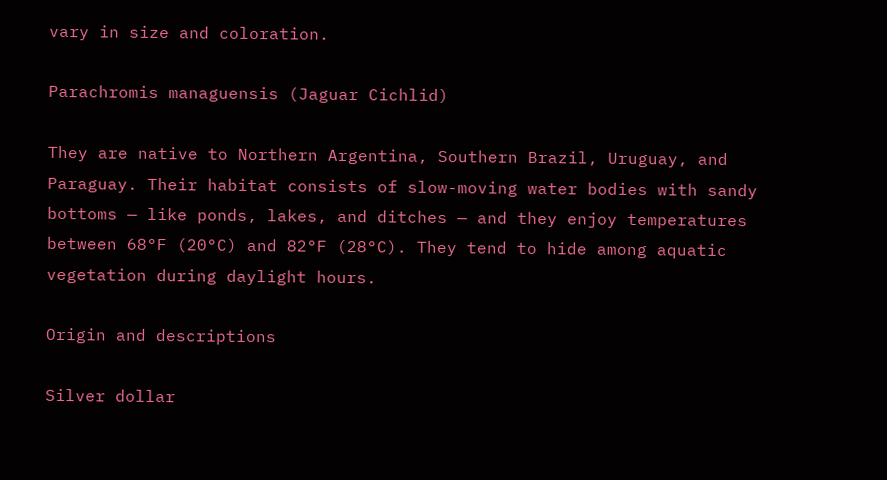vary in size and coloration.

Parachromis managuensis (Jaguar Cichlid)

They are native to Northern Argentina, Southern Brazil, Uruguay, and Paraguay. Their habitat consists of slow-moving water bodies with sandy bottoms — like ponds, lakes, and ditches — and they enjoy temperatures between 68°F (20°C) and 82°F (28°C). They tend to hide among aquatic vegetation during daylight hours.

Origin and descriptions

Silver dollar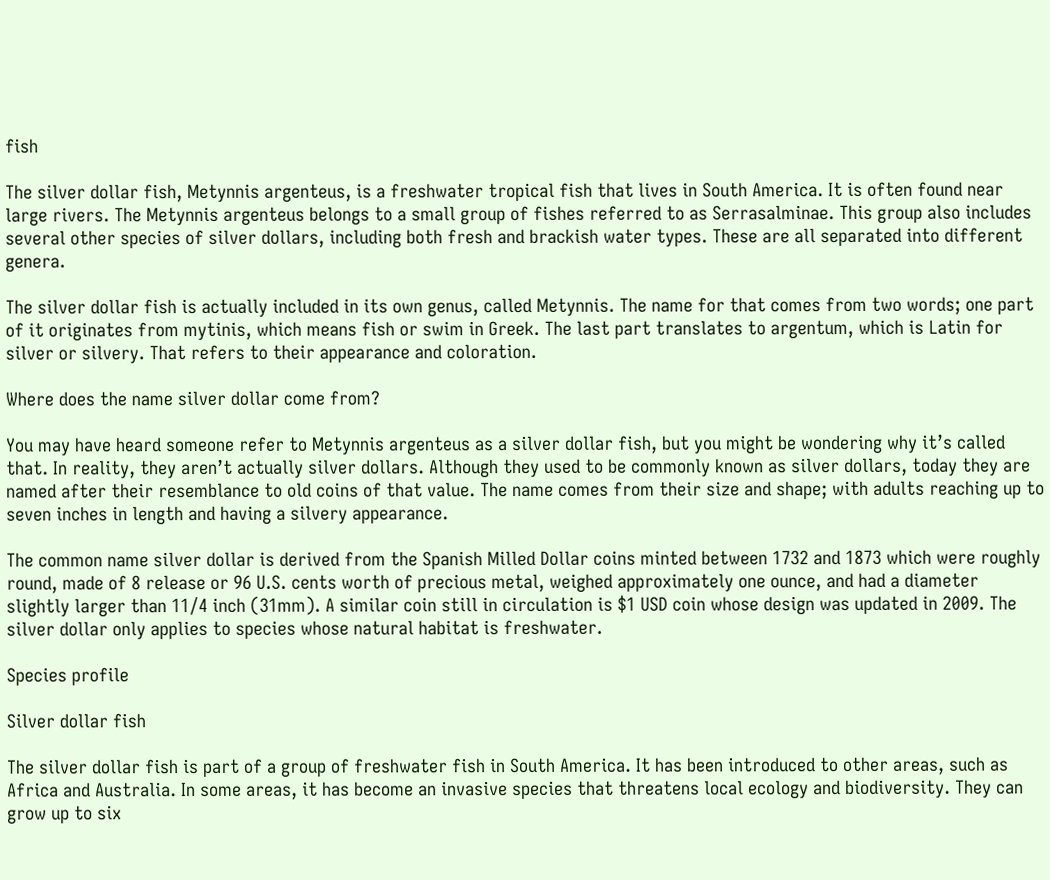fish

The silver dollar fish, Metynnis argenteus, is a freshwater tropical fish that lives in South America. It is often found near large rivers. The Metynnis argenteus belongs to a small group of fishes referred to as Serrasalminae. This group also includes several other species of silver dollars, including both fresh and brackish water types. These are all separated into different genera.

The silver dollar fish is actually included in its own genus, called Metynnis. The name for that comes from two words; one part of it originates from mytinis, which means fish or swim in Greek. The last part translates to argentum, which is Latin for silver or silvery. That refers to their appearance and coloration.

Where does the name silver dollar come from?

You may have heard someone refer to Metynnis argenteus as a silver dollar fish, but you might be wondering why it’s called that. In reality, they aren’t actually silver dollars. Although they used to be commonly known as silver dollars, today they are named after their resemblance to old coins of that value. The name comes from their size and shape; with adults reaching up to seven inches in length and having a silvery appearance.

The common name silver dollar is derived from the Spanish Milled Dollar coins minted between 1732 and 1873 which were roughly round, made of 8 release or 96 U.S. cents worth of precious metal, weighed approximately one ounce, and had a diameter slightly larger than 11⁄4 inch (31mm). A similar coin still in circulation is $1 USD coin whose design was updated in 2009. The silver dollar only applies to species whose natural habitat is freshwater.

Species profile

Silver dollar fish

The silver dollar fish is part of a group of freshwater fish in South America. It has been introduced to other areas, such as Africa and Australia. In some areas, it has become an invasive species that threatens local ecology and biodiversity. They can grow up to six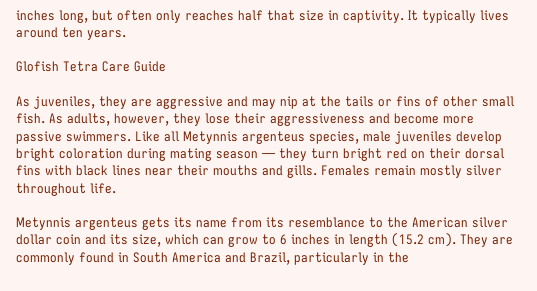inches long, but often only reaches half that size in captivity. It typically lives around ten years.

Glofish Tetra Care Guide

As juveniles, they are aggressive and may nip at the tails or fins of other small fish. As adults, however, they lose their aggressiveness and become more passive swimmers. Like all Metynnis argenteus species, male juveniles develop bright coloration during mating season — they turn bright red on their dorsal fins with black lines near their mouths and gills. Females remain mostly silver throughout life.

Metynnis argenteus gets its name from its resemblance to the American silver dollar coin and its size, which can grow to 6 inches in length (15.2 cm). They are commonly found in South America and Brazil, particularly in the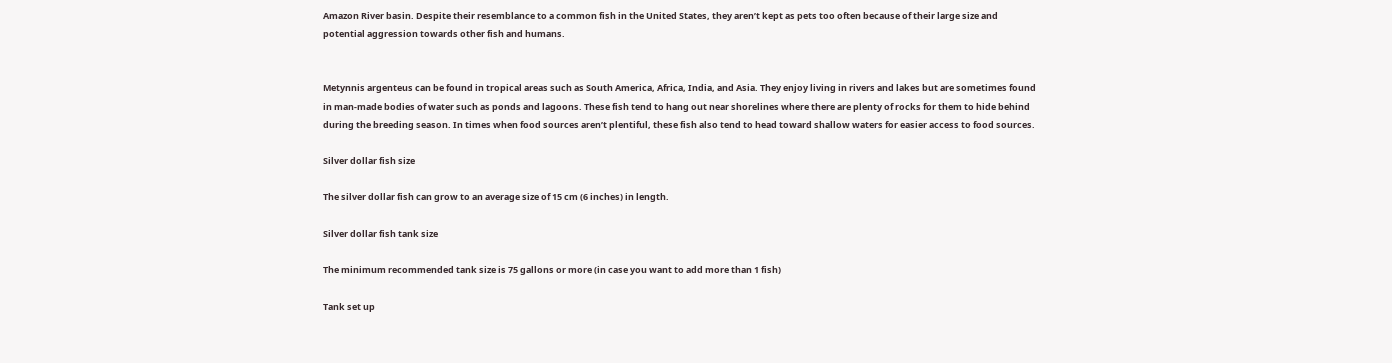Amazon River basin. Despite their resemblance to a common fish in the United States, they aren’t kept as pets too often because of their large size and potential aggression towards other fish and humans.


Metynnis argenteus can be found in tropical areas such as South America, Africa, India, and Asia. They enjoy living in rivers and lakes but are sometimes found in man-made bodies of water such as ponds and lagoons. These fish tend to hang out near shorelines where there are plenty of rocks for them to hide behind during the breeding season. In times when food sources aren’t plentiful, these fish also tend to head toward shallow waters for easier access to food sources.

Silver dollar fish size

The silver dollar fish can grow to an average size of 15 cm (6 inches) in length.

Silver dollar fish tank size

The minimum recommended tank size is 75 gallons or more (in case you want to add more than 1 fish)

Tank set up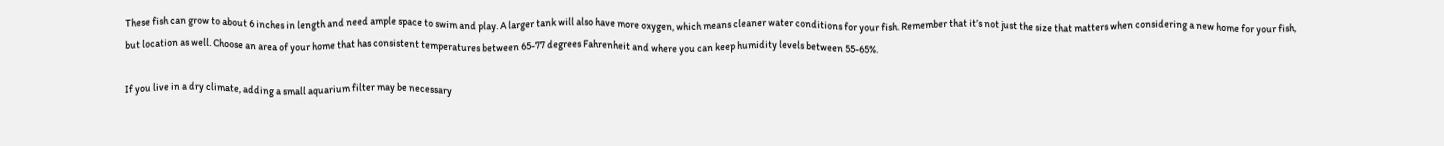These fish can grow to about 6 inches in length and need ample space to swim and play. A larger tank will also have more oxygen, which means cleaner water conditions for your fish. Remember that it’s not just the size that matters when considering a new home for your fish, but location as well. Choose an area of your home that has consistent temperatures between 65-77 degrees Fahrenheit and where you can keep humidity levels between 55-65%.

If you live in a dry climate, adding a small aquarium filter may be necessary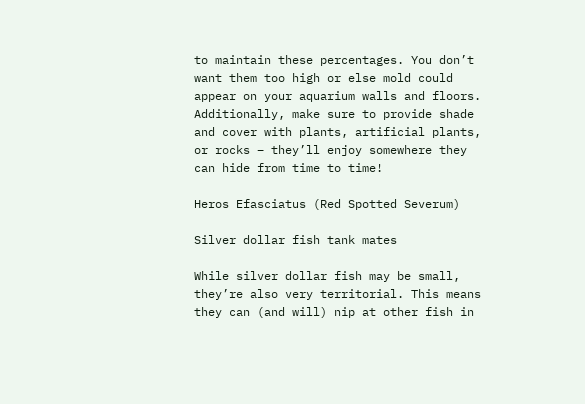to maintain these percentages. You don’t want them too high or else mold could appear on your aquarium walls and floors. Additionally, make sure to provide shade and cover with plants, artificial plants, or rocks – they’ll enjoy somewhere they can hide from time to time!

Heros Efasciatus (Red Spotted Severum)

Silver dollar fish tank mates

While silver dollar fish may be small, they’re also very territorial. This means they can (and will) nip at other fish in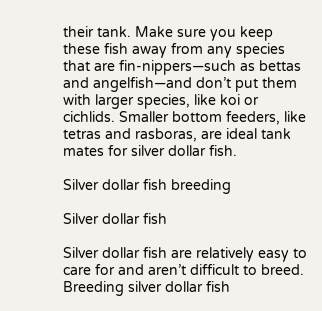their tank. Make sure you keep these fish away from any species that are fin-nippers—such as bettas and angelfish—and don’t put them with larger species, like koi or cichlids. Smaller bottom feeders, like tetras and rasboras, are ideal tank mates for silver dollar fish.

Silver dollar fish breeding

Silver dollar fish

Silver dollar fish are relatively easy to care for and aren’t difficult to breed. Breeding silver dollar fish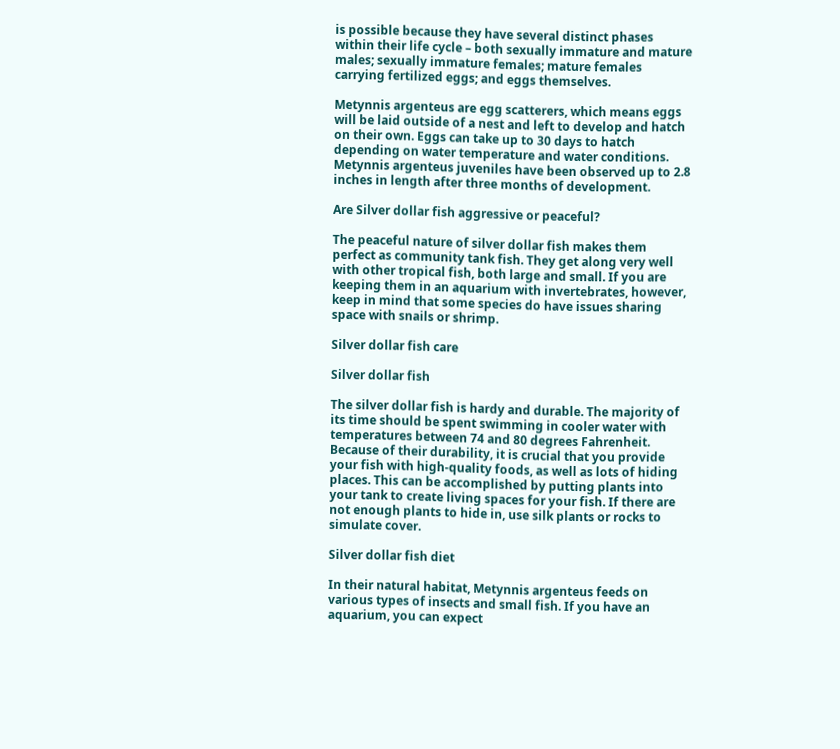is possible because they have several distinct phases within their life cycle – both sexually immature and mature males; sexually immature females; mature females carrying fertilized eggs; and eggs themselves.

Metynnis argenteus are egg scatterers, which means eggs will be laid outside of a nest and left to develop and hatch on their own. Eggs can take up to 30 days to hatch depending on water temperature and water conditions. Metynnis argenteus juveniles have been observed up to 2.8 inches in length after three months of development.

Are Silver dollar fish aggressive or peaceful?

The peaceful nature of silver dollar fish makes them perfect as community tank fish. They get along very well with other tropical fish, both large and small. If you are keeping them in an aquarium with invertebrates, however, keep in mind that some species do have issues sharing space with snails or shrimp.

Silver dollar fish care

Silver dollar fish

The silver dollar fish is hardy and durable. The majority of its time should be spent swimming in cooler water with temperatures between 74 and 80 degrees Fahrenheit. Because of their durability, it is crucial that you provide your fish with high-quality foods, as well as lots of hiding places. This can be accomplished by putting plants into your tank to create living spaces for your fish. If there are not enough plants to hide in, use silk plants or rocks to simulate cover.

Silver dollar fish diet

In their natural habitat, Metynnis argenteus feeds on various types of insects and small fish. If you have an aquarium, you can expect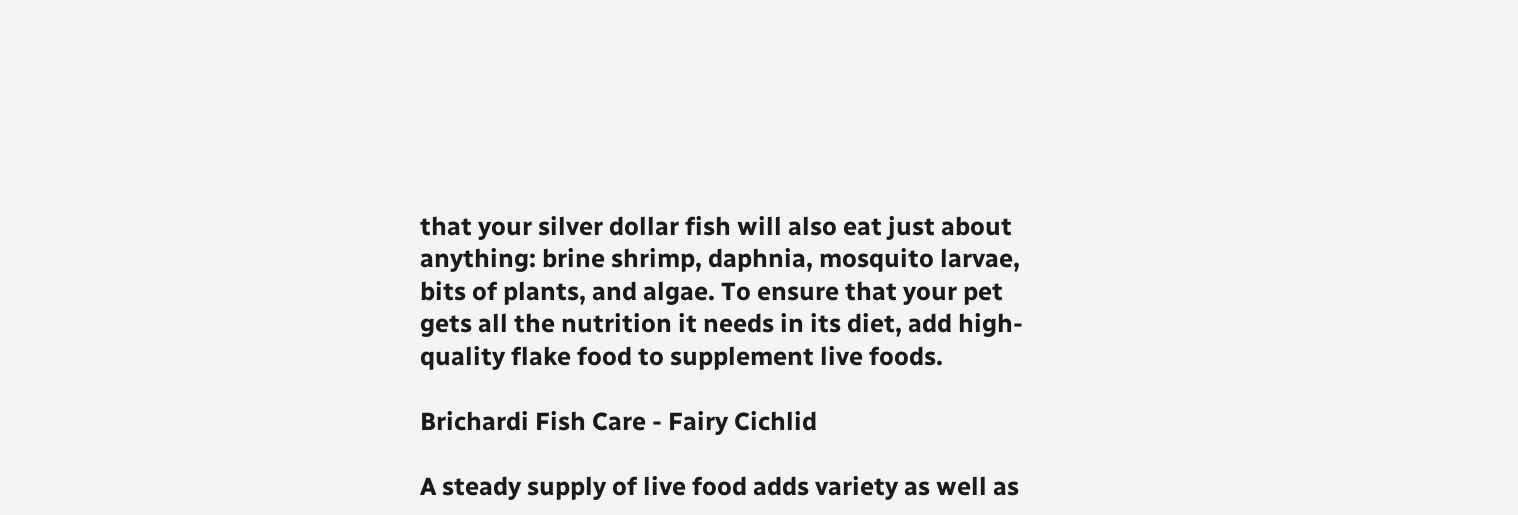that your silver dollar fish will also eat just about anything: brine shrimp, daphnia, mosquito larvae, bits of plants, and algae. To ensure that your pet gets all the nutrition it needs in its diet, add high-quality flake food to supplement live foods.

Brichardi Fish Care - Fairy Cichlid

A steady supply of live food adds variety as well as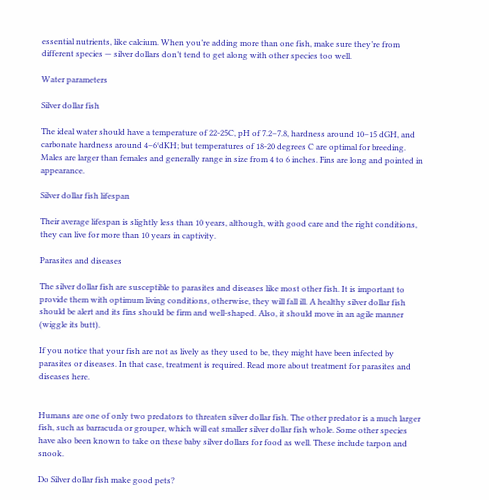essential nutrients, like calcium. When you’re adding more than one fish, make sure they’re from different species — silver dollars don’t tend to get along with other species too well.

Water parameters

Silver dollar fish

The ideal water should have a temperature of 22-25C, pH of 7.2–7.8, hardness around 10–15 dGH, and carbonate hardness around 4–6°dKH; but temperatures of 18-20 degrees C are optimal for breeding. Males are larger than females and generally range in size from 4 to 6 inches. Fins are long and pointed in appearance.

Silver dollar fish lifespan

Their average lifespan is slightly less than 10 years, although, with good care and the right conditions, they can live for more than 10 years in captivity.

Parasites and diseases

The silver dollar fish are susceptible to parasites and diseases like most other fish. It is important to provide them with optimum living conditions, otherwise, they will fall ill. A healthy silver dollar fish should be alert and its fins should be firm and well-shaped. Also, it should move in an agile manner (wiggle its butt).

If you notice that your fish are not as lively as they used to be, they might have been infected by parasites or diseases. In that case, treatment is required. Read more about treatment for parasites and diseases here.


Humans are one of only two predators to threaten silver dollar fish. The other predator is a much larger fish, such as barracuda or grouper, which will eat smaller silver dollar fish whole. Some other species have also been known to take on these baby silver dollars for food as well. These include tarpon and snook.

Do Silver dollar fish make good pets?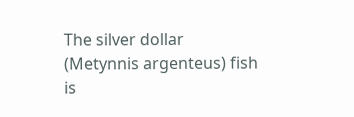The silver dollar (Metynnis argenteus) fish is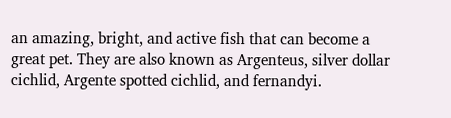an amazing, bright, and active fish that can become a great pet. They are also known as Argenteus, silver dollar cichlid, Argente spotted cichlid, and fernandyi.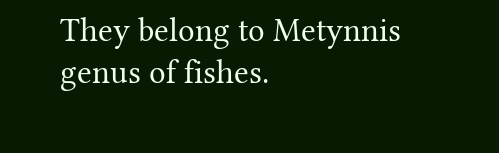They belong to Metynnis genus of fishes.